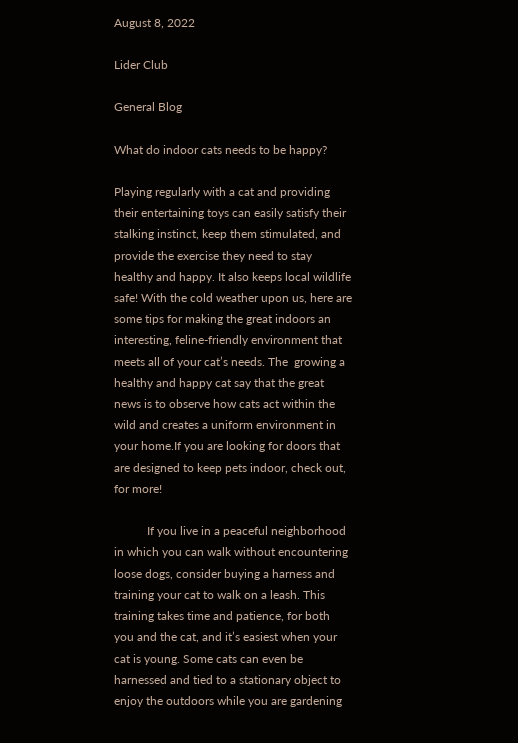August 8, 2022

Lider Club

General Blog

What do indoor cats needs to be happy?

Playing regularly with a cat and providing their entertaining toys can easily satisfy their stalking instinct, keep them stimulated, and provide the exercise they need to stay healthy and happy. It also keeps local wildlife safe! With the cold weather upon us, here are some tips for making the great indoors an interesting, feline-friendly environment that meets all of your cat’s needs. The  growing a healthy and happy cat say that the great news is to observe how cats act within the wild and creates a uniform environment in your home.If you are looking for doors that are designed to keep pets indoor, check out, for more!

           If you live in a peaceful neighborhood in which you can walk without encountering loose dogs, consider buying a harness and training your cat to walk on a leash. This training takes time and patience, for both you and the cat, and it’s easiest when your cat is young. Some cats can even be harnessed and tied to a stationary object to enjoy the outdoors while you are gardening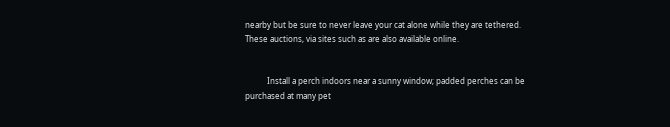nearby but be sure to never leave your cat alone while they are tethered. These auctions, via sites such as are also available online.


           Install a perch indoors near a sunny window; padded perches can be purchased at many pet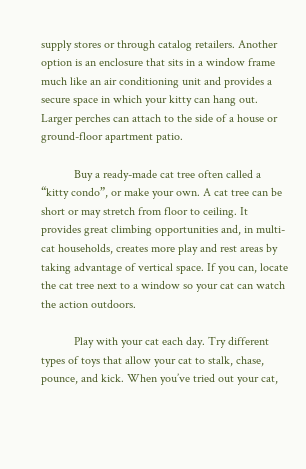supply stores or through catalog retailers. Another option is an enclosure that sits in a window frame much like an air conditioning unit and provides a secure space in which your kitty can hang out. Larger perches can attach to the side of a house or ground-floor apartment patio.

           Buy a ready-made cat tree often called a “kitty condo”, or make your own. A cat tree can be short or may stretch from floor to ceiling. It provides great climbing opportunities and, in multi-cat households, creates more play and rest areas by taking advantage of vertical space. If you can, locate the cat tree next to a window so your cat can watch the action outdoors.

           Play with your cat each day. Try different types of toys that allow your cat to stalk, chase, pounce, and kick. When you’ve tried out your cat,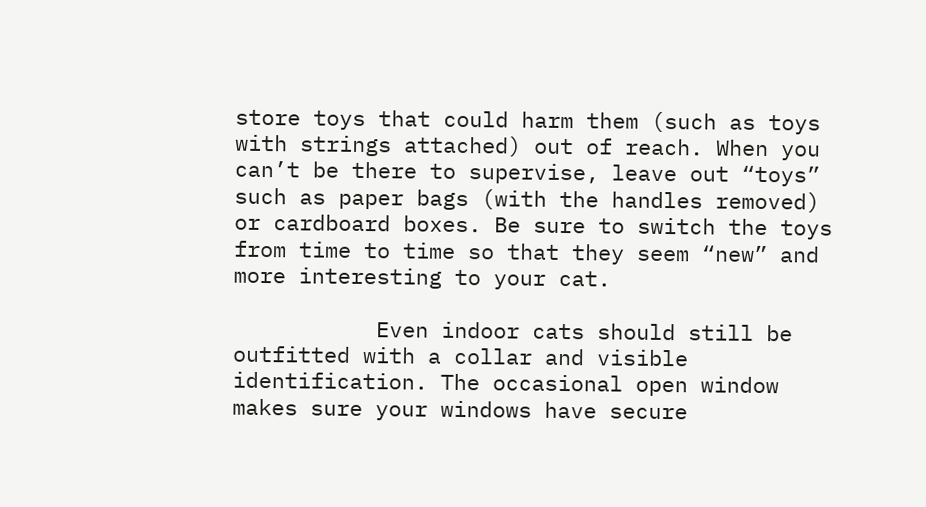store toys that could harm them (such as toys with strings attached) out of reach. When you can’t be there to supervise, leave out “toys” such as paper bags (with the handles removed) or cardboard boxes. Be sure to switch the toys from time to time so that they seem “new” and more interesting to your cat.

           Even indoor cats should still be outfitted with a collar and visible identification. The occasional open window makes sure your windows have secure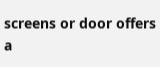screens or door offers a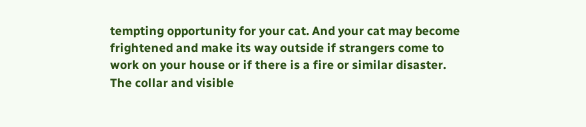tempting opportunity for your cat. And your cat may become frightened and make its way outside if strangers come to work on your house or if there is a fire or similar disaster. The collar and visible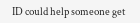ID could help someone get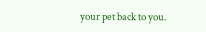your pet back to you.